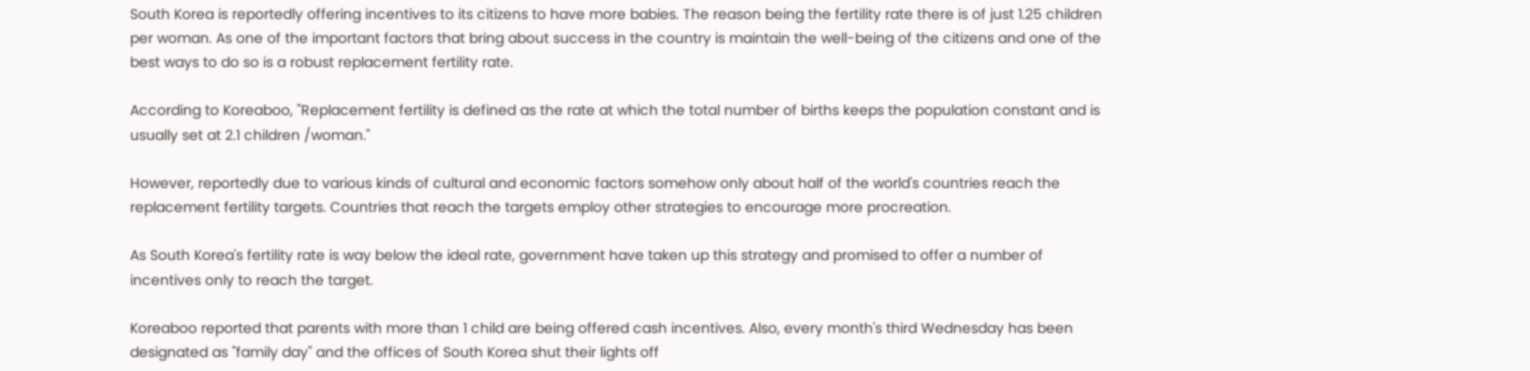South Korea is reportedly offering incentives to its citizens to have more babies. The reason being the fertility rate there is of just 1.25 children per woman. As one of the important factors that bring about success in the country is maintain the well-being of the citizens and one of the best ways to do so is a robust replacement fertility rate.

According to Koreaboo, "Replacement fertility is defined as the rate at which the total number of births keeps the population constant and is usually set at 2.1 children /woman."

However, reportedly due to various kinds of cultural and economic factors somehow only about half of the world's countries reach the replacement fertility targets. Countries that reach the targets employ other strategies to encourage more procreation.

As South Korea's fertility rate is way below the ideal rate, government have taken up this strategy and promised to offer a number of incentives only to reach the target.

Koreaboo reported that parents with more than 1 child are being offered cash incentives. Also, every month's third Wednesday has been designated as "family day" and the offices of South Korea shut their lights off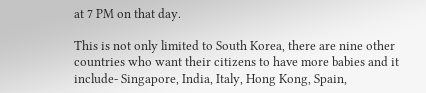at 7 PM on that day.

This is not only limited to South Korea, there are nine other countries who want their citizens to have more babies and it include- Singapore, India, Italy, Hong Kong, Spain,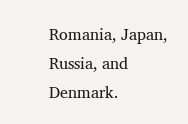Romania, Japan, Russia, and Denmark.